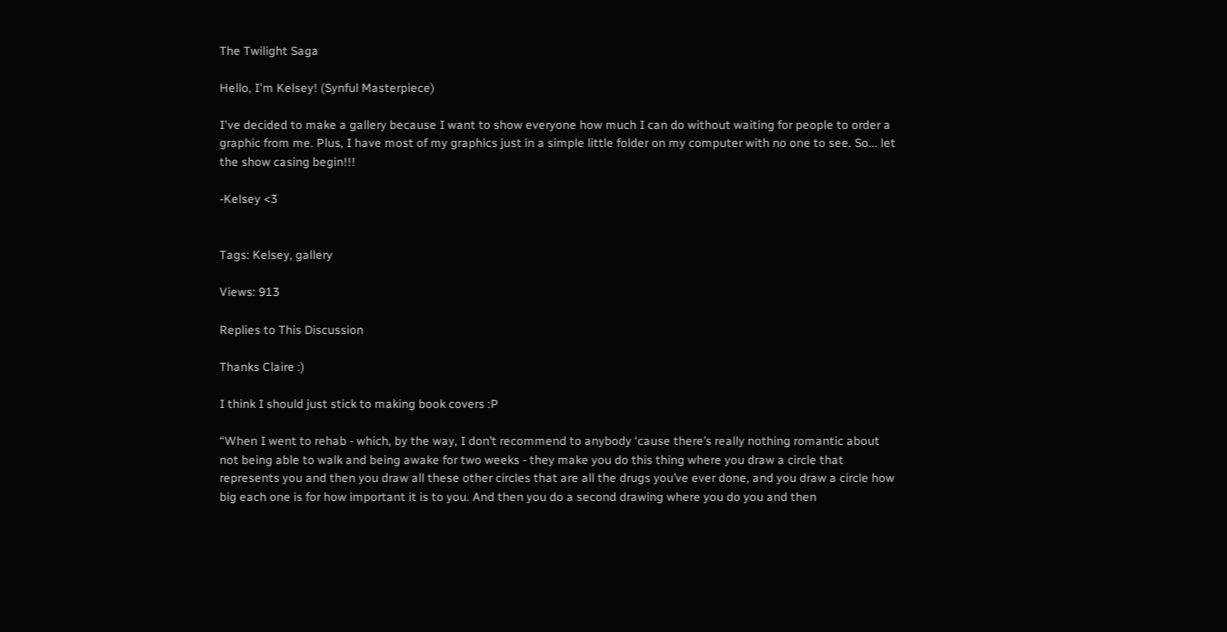The Twilight Saga

Hello, I'm Kelsey! (Synful Masterpiece)

I've decided to make a gallery because I want to show everyone how much I can do without waiting for people to order a graphic from me. Plus, I have most of my graphics just in a simple little folder on my computer with no one to see. So... let the show casing begin!!!

-Kelsey <3


Tags: Kelsey, gallery

Views: 913

Replies to This Discussion

Thanks Claire :)

I think I should just stick to making book covers :P

“When I went to rehab - which, by the way, I don’t recommend to anybody ‘cause there’s really nothing romantic about not being able to walk and being awake for two weeks - they make you do this thing where you draw a circle that represents you and then you draw all these other circles that are all the drugs you’ve ever done, and you draw a circle how big each one is for how important it is to you. And then you do a second drawing where you do you and then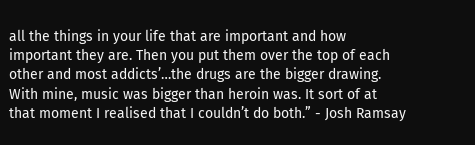all the things in your life that are important and how important they are. Then you put them over the top of each other and most addicts’…the drugs are the bigger drawing. With mine, music was bigger than heroin was. It sort of at that moment I realised that I couldn’t do both.” - Josh Ramsay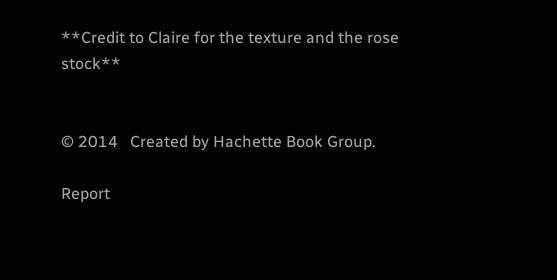**Credit to Claire for the texture and the rose stock**


© 2014   Created by Hachette Book Group.

Report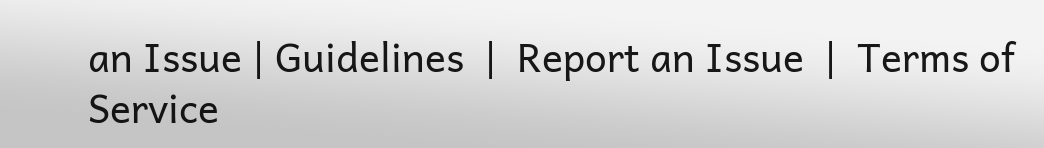an Issue | Guidelines  |  Report an Issue  |  Terms of Service